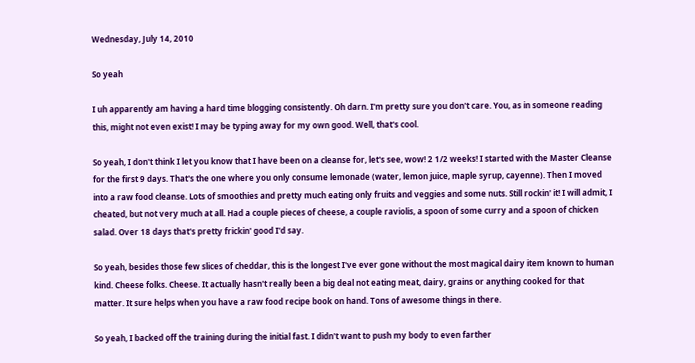Wednesday, July 14, 2010

So yeah

I uh apparently am having a hard time blogging consistently. Oh darn. I'm pretty sure you don't care. You, as in someone reading this, might not even exist! I may be typing away for my own good. Well, that's cool.

So yeah, I don't think I let you know that I have been on a cleanse for, let's see, wow! 2 1/2 weeks! I started with the Master Cleanse for the first 9 days. That's the one where you only consume lemonade (water, lemon juice, maple syrup, cayenne). Then I moved into a raw food cleanse. Lots of smoothies and pretty much eating only fruits and veggies and some nuts. Still rockin' it! I will admit, I cheated, but not very much at all. Had a couple pieces of cheese, a couple raviolis, a spoon of some curry and a spoon of chicken salad. Over 18 days that's pretty frickin' good I'd say.

So yeah, besides those few slices of cheddar, this is the longest I've ever gone without the most magical dairy item known to human kind. Cheese folks. Cheese. It actually hasn't really been a big deal not eating meat, dairy, grains or anything cooked for that matter. It sure helps when you have a raw food recipe book on hand. Tons of awesome things in there.

So yeah, I backed off the training during the initial fast. I didn't want to push my body to even farther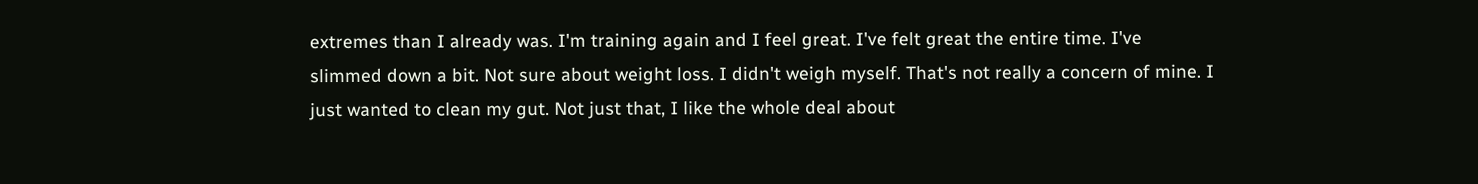extremes than I already was. I'm training again and I feel great. I've felt great the entire time. I've slimmed down a bit. Not sure about weight loss. I didn't weigh myself. That's not really a concern of mine. I just wanted to clean my gut. Not just that, I like the whole deal about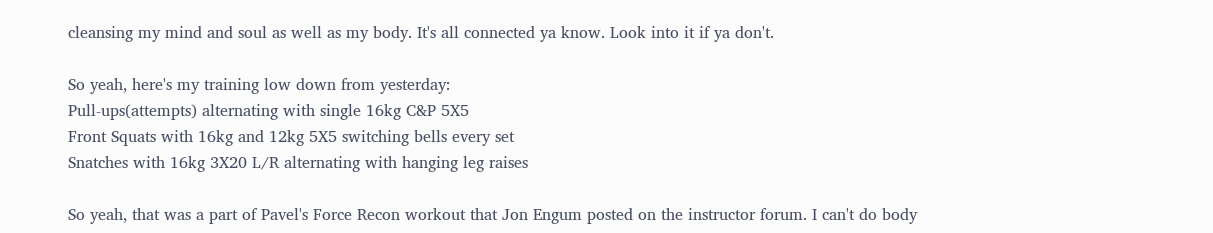cleansing my mind and soul as well as my body. It's all connected ya know. Look into it if ya don't.

So yeah, here's my training low down from yesterday:
Pull-ups(attempts) alternating with single 16kg C&P 5X5
Front Squats with 16kg and 12kg 5X5 switching bells every set
Snatches with 16kg 3X20 L/R alternating with hanging leg raises

So yeah, that was a part of Pavel's Force Recon workout that Jon Engum posted on the instructor forum. I can't do body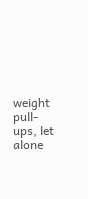weight pull-ups, let alone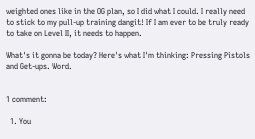weighted ones like in the OG plan, so I did what I could. I really need to stick to my pull-up training dangit! If I am ever to be truly ready to take on Level II, it needs to happen.

What's it gonna be today? Here's what I'm thinking: Pressing Pistols and Get-ups. Word.


1 comment:

  1. You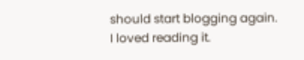should start blogging again. I loved reading it.